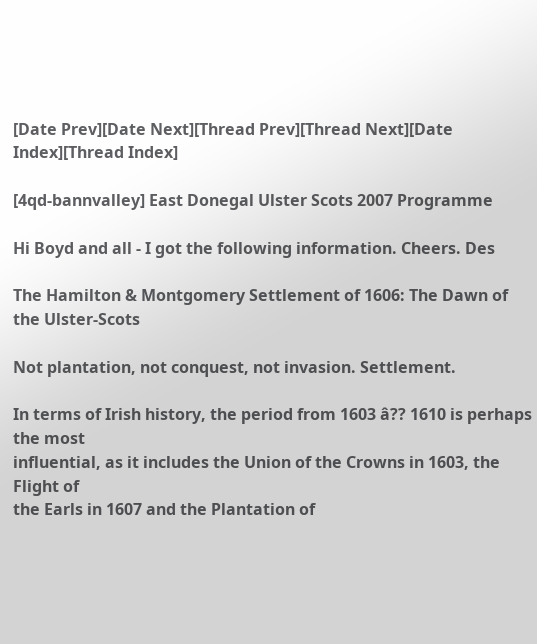[Date Prev][Date Next][Thread Prev][Thread Next][Date Index][Thread Index]

[4qd-bannvalley] East Donegal Ulster Scots 2007 Programme

Hi Boyd and all - I got the following information. Cheers. Des

The Hamilton & Montgomery Settlement of 1606: The Dawn of the Ulster-Scots

Not plantation, not conquest, not invasion. Settlement.

In terms of Irish history, the period from 1603 â?? 1610 is perhaps the most
influential, as it includes the Union of the Crowns in 1603, the Flight of
the Earls in 1607 and the Plantation of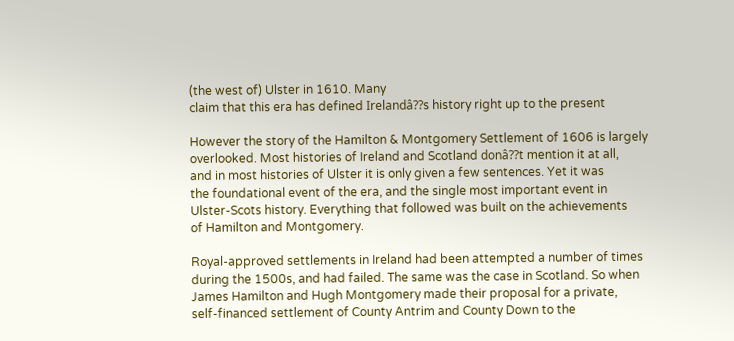(the west of) Ulster in 1610. Many
claim that this era has defined Irelandâ??s history right up to the present

However the story of the Hamilton & Montgomery Settlement of 1606 is largely
overlooked. Most histories of Ireland and Scotland donâ??t mention it at all,
and in most histories of Ulster it is only given a few sentences. Yet it was
the foundational event of the era, and the single most important event in
Ulster-Scots history. Everything that followed was built on the achievements
of Hamilton and Montgomery.

Royal-approved settlements in Ireland had been attempted a number of times
during the 1500s, and had failed. The same was the case in Scotland. So when
James Hamilton and Hugh Montgomery made their proposal for a private,
self-financed settlement of County Antrim and County Down to the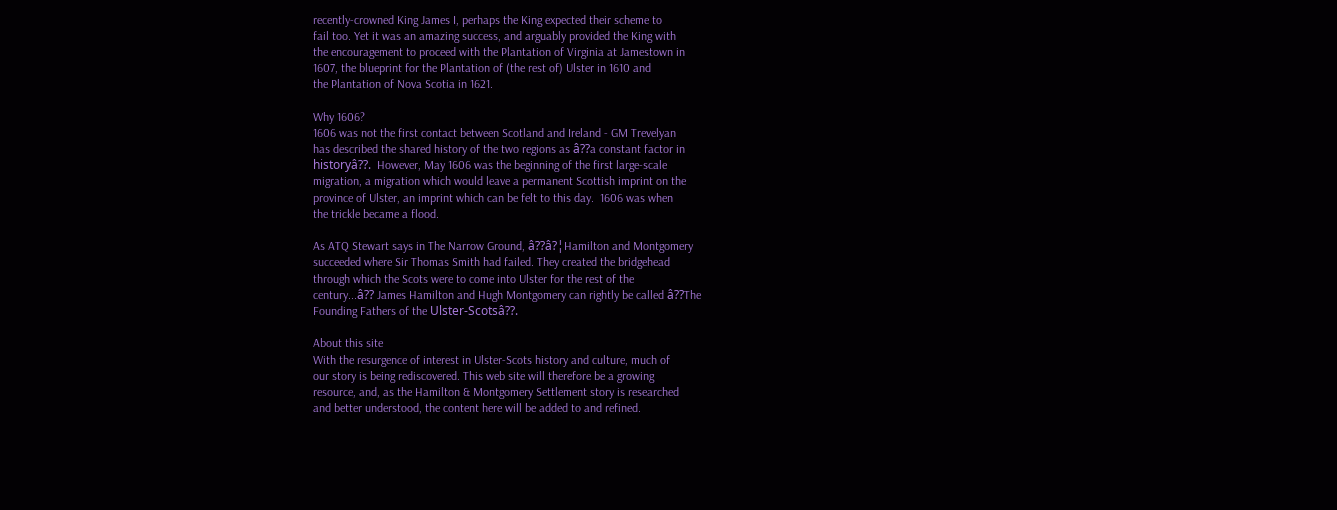recently-crowned King James I, perhaps the King expected their scheme to
fail too. Yet it was an amazing success, and arguably provided the King with
the encouragement to proceed with the Plantation of Virginia at Jamestown in
1607, the blueprint for the Plantation of (the rest of) Ulster in 1610 and
the Plantation of Nova Scotia in 1621.

Why 1606?
1606 was not the first contact between Scotland and Ireland - GM Trevelyan
has described the shared history of the two regions as â??a constant factor in
historyâ??.  However, May 1606 was the beginning of the first large-scale
migration, a migration which would leave a permanent Scottish imprint on the
province of Ulster, an imprint which can be felt to this day.  1606 was when
the trickle became a flood.

As ATQ Stewart says in The Narrow Ground, â??â?¦Hamilton and Montgomery
succeeded where Sir Thomas Smith had failed. They created the bridgehead
through which the Scots were to come into Ulster for the rest of the
century...â?? James Hamilton and Hugh Montgomery can rightly be called â??The
Founding Fathers of the Ulster-Scotsâ??.

About this site
With the resurgence of interest in Ulster-Scots history and culture, much of
our story is being rediscovered. This web site will therefore be a growing
resource, and, as the Hamilton & Montgomery Settlement story is researched
and better understood, the content here will be added to and refined.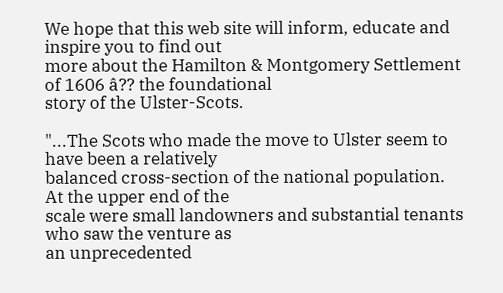We hope that this web site will inform, educate and inspire you to find out
more about the Hamilton & Montgomery Settlement of 1606 â?? the foundational
story of the Ulster-Scots.

"...The Scots who made the move to Ulster seem to have been a relatively
balanced cross-section of the national population. At the upper end of the
scale were small landowners and substantial tenants who saw the venture as
an unprecedented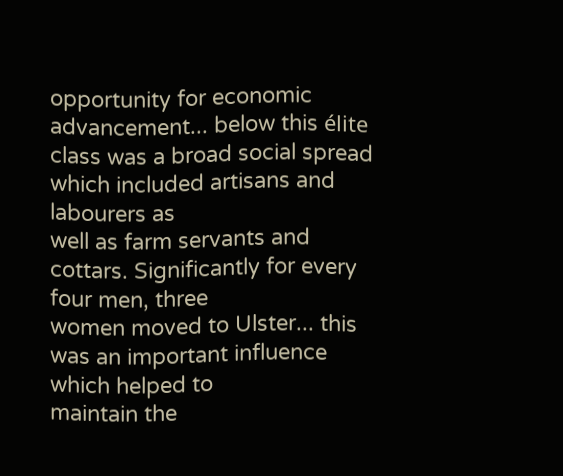opportunity for economic advancement... below this élite
class was a broad social spread which included artisans and labourers as
well as farm servants and cottars. Significantly for every four men, three
women moved to Ulster... this was an important influence which helped to
maintain the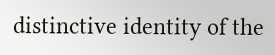distinctive identity of the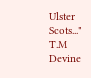Ulster Scots..."
T.M Devine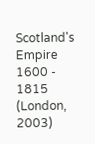Scotland's Empire 1600 - 1815
(London, 2003)